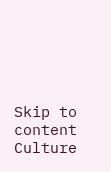Skip to content
Culture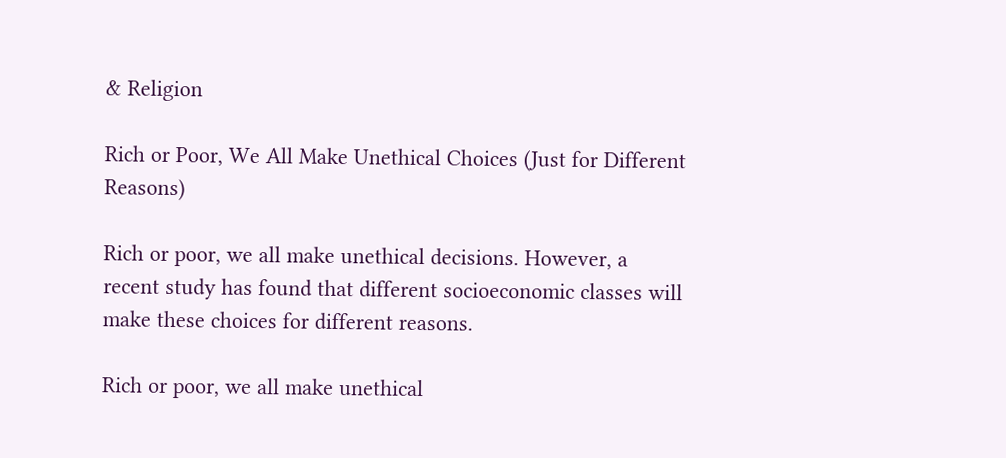& Religion

Rich or Poor, We All Make Unethical Choices (Just for Different Reasons)

Rich or poor, we all make unethical decisions. However, a recent study has found that different socioeconomic classes will make these choices for different reasons.

Rich or poor, we all make unethical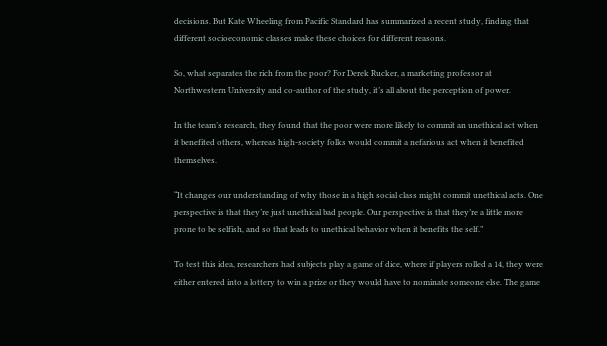decisions. But Kate Wheeling from Pacific Standard has summarized a recent study, finding that different socioeconomic classes make these choices for different reasons.

So, what separates the rich from the poor? For Derek Rucker, a marketing professor at Northwestern University and co-author of the study, it’s all about the perception of power.

In the team’s research, they found that the poor were more likely to commit an unethical act when it benefited others, whereas high-society folks would commit a nefarious act when it benefited themselves.

“It changes our understanding of why those in a high social class might commit unethical acts. One perspective is that they’re just unethical bad people. Our perspective is that they’re a little more prone to be selfish, and so that leads to unethical behavior when it benefits the self.”

To test this idea, researchers had subjects play a game of dice, where if players rolled a 14, they were either entered into a lottery to win a prize or they would have to nominate someone else. The game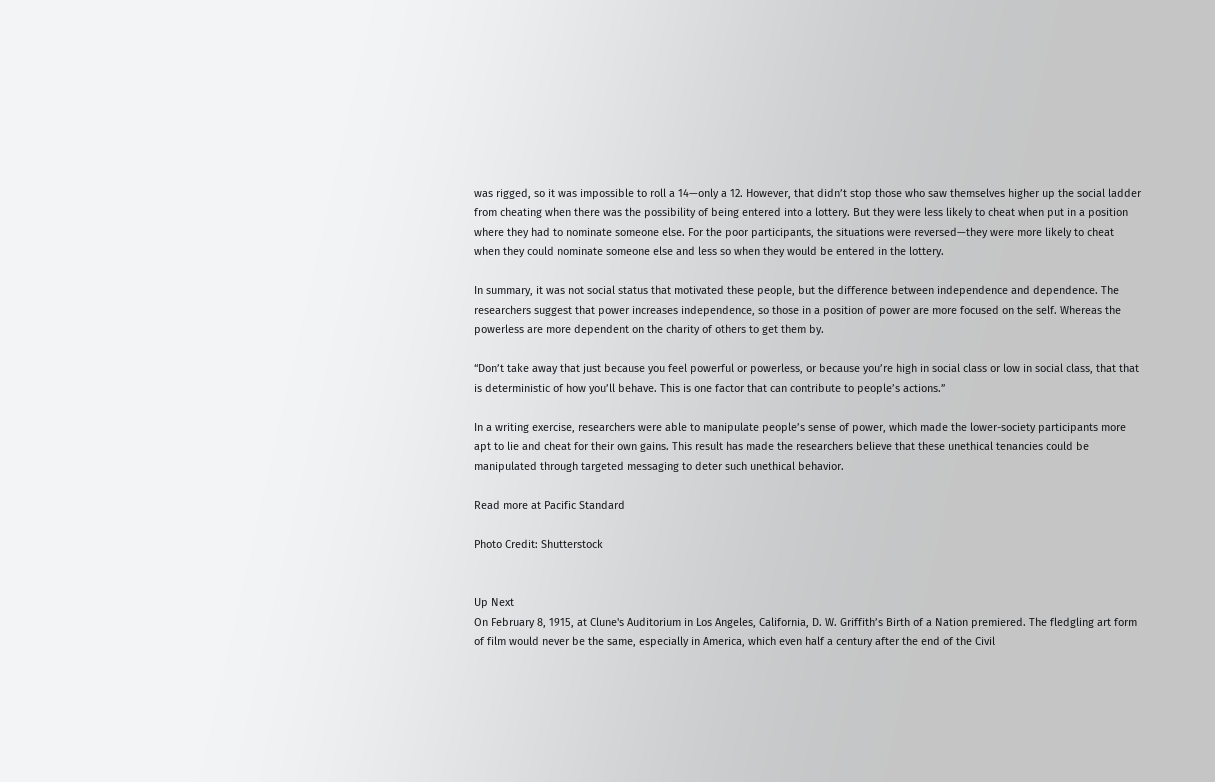was rigged, so it was impossible to roll a 14—only a 12. However, that didn’t stop those who saw themselves higher up the social ladder from cheating when there was the possibility of being entered into a lottery. But they were less likely to cheat when put in a position where they had to nominate someone else. For the poor participants, the situations were reversed—they were more likely to cheat when they could nominate someone else and less so when they would be entered in the lottery.

In summary, it was not social status that motivated these people, but the difference between independence and dependence. The researchers suggest that power increases independence, so those in a position of power are more focused on the self. Whereas the powerless are more dependent on the charity of others to get them by.

“Don’t take away that just because you feel powerful or powerless, or because you’re high in social class or low in social class, that that is deterministic of how you’ll behave. This is one factor that can contribute to people’s actions.”

In a writing exercise, researchers were able to manipulate people’s sense of power, which made the lower-society participants more apt to lie and cheat for their own gains. This result has made the researchers believe that these unethical tenancies could be manipulated through targeted messaging to deter such unethical behavior.

Read more at Pacific Standard

Photo Credit: Shutterstock


Up Next
On February 8, 1915, at Clune's Auditorium in Los Angeles, California, D. W. Griffith’s Birth of a Nation premiered. The fledgling art form of film would never be the same, especially in America, which even half a century after the end of the Civil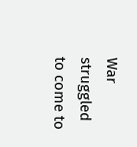War struggled to come to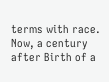terms with race. Now, a century after Birth of a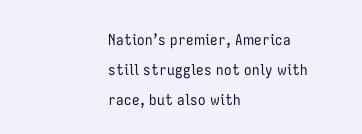Nation’s premier, America still struggles not only with race, but also with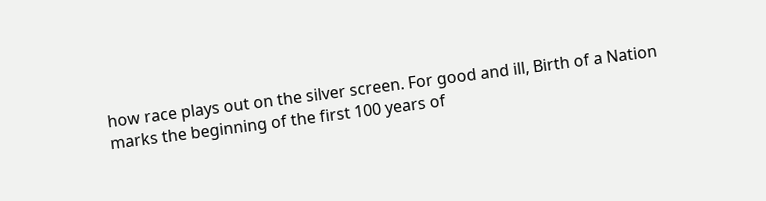how race plays out on the silver screen. For good and ill, Birth of a Nation marks the beginning of the first 100 years of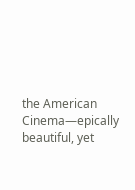the American Cinema—epically beautiful, yet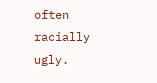often racially ugly.